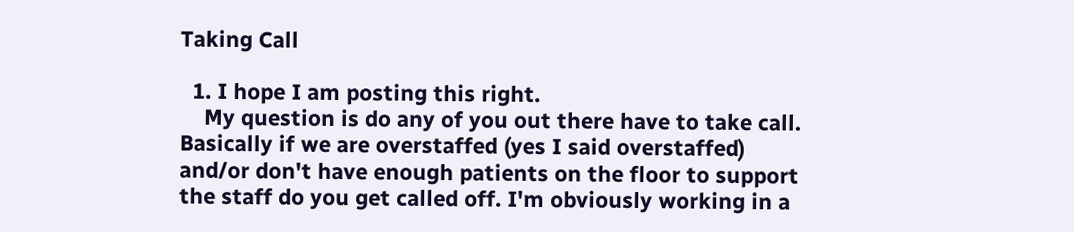Taking Call

  1. I hope I am posting this right.
    My question is do any of you out there have to take call. Basically if we are overstaffed (yes I said overstaffed) and/or don't have enough patients on the floor to support the staff do you get called off. I'm obviously working in a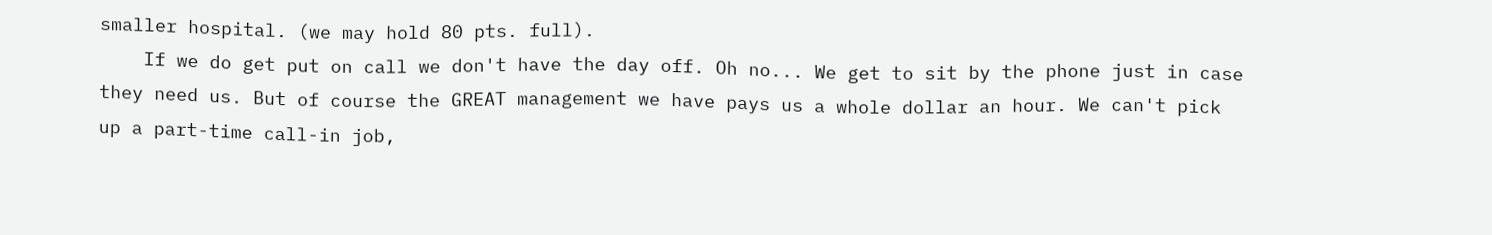smaller hospital. (we may hold 80 pts. full).
    If we do get put on call we don't have the day off. Oh no... We get to sit by the phone just in case they need us. But of course the GREAT management we have pays us a whole dollar an hour. We can't pick up a part-time call-in job,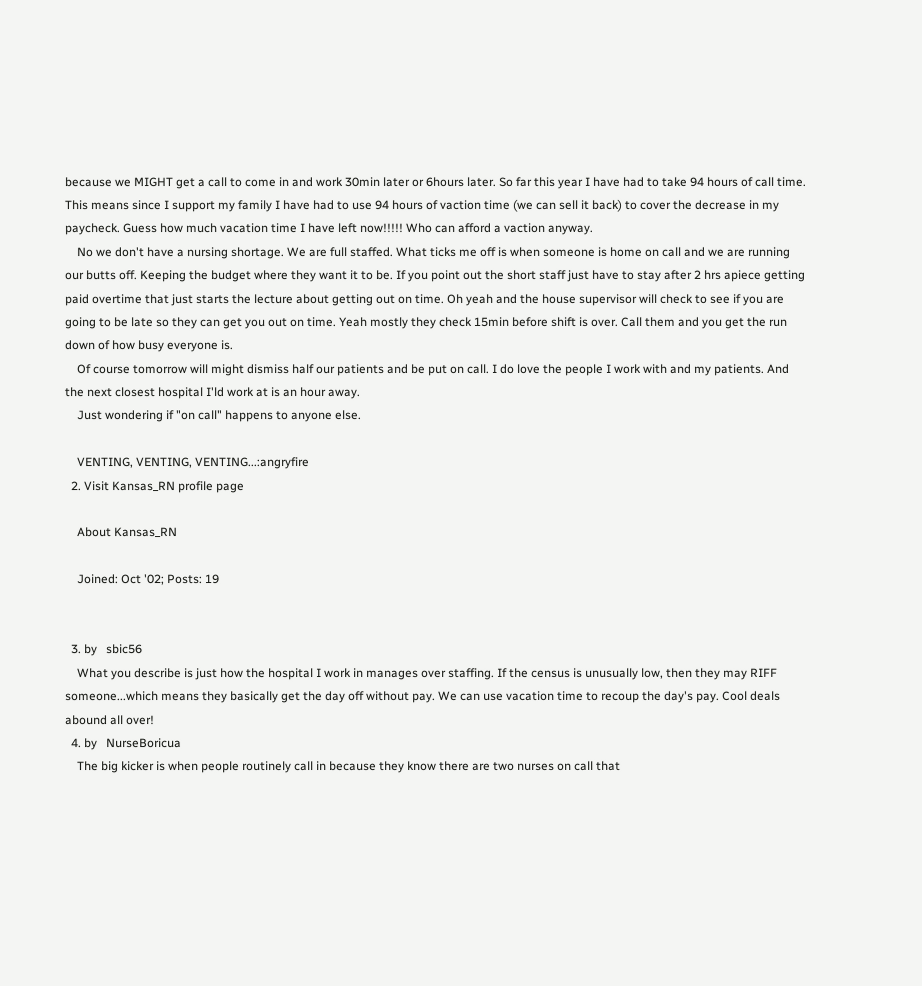because we MIGHT get a call to come in and work 30min later or 6hours later. So far this year I have had to take 94 hours of call time. This means since I support my family I have had to use 94 hours of vaction time (we can sell it back) to cover the decrease in my paycheck. Guess how much vacation time I have left now!!!!! Who can afford a vaction anyway.
    No we don't have a nursing shortage. We are full staffed. What ticks me off is when someone is home on call and we are running our butts off. Keeping the budget where they want it to be. If you point out the short staff just have to stay after 2 hrs apiece getting paid overtime that just starts the lecture about getting out on time. Oh yeah and the house supervisor will check to see if you are going to be late so they can get you out on time. Yeah mostly they check 15min before shift is over. Call them and you get the run down of how busy everyone is.
    Of course tomorrow will might dismiss half our patients and be put on call. I do love the people I work with and my patients. And the next closest hospital I'ld work at is an hour away.
    Just wondering if "on call" happens to anyone else.

    VENTING, VENTING, VENTING...:angryfire
  2. Visit Kansas_RN profile page

    About Kansas_RN

    Joined: Oct '02; Posts: 19


  3. by   sbic56
    What you describe is just how the hospital I work in manages over staffing. If the census is unusually low, then they may RIFF someone...which means they basically get the day off without pay. We can use vacation time to recoup the day's pay. Cool deals abound all over!
  4. by   NurseBoricua
    The big kicker is when people routinely call in because they know there are two nurses on call that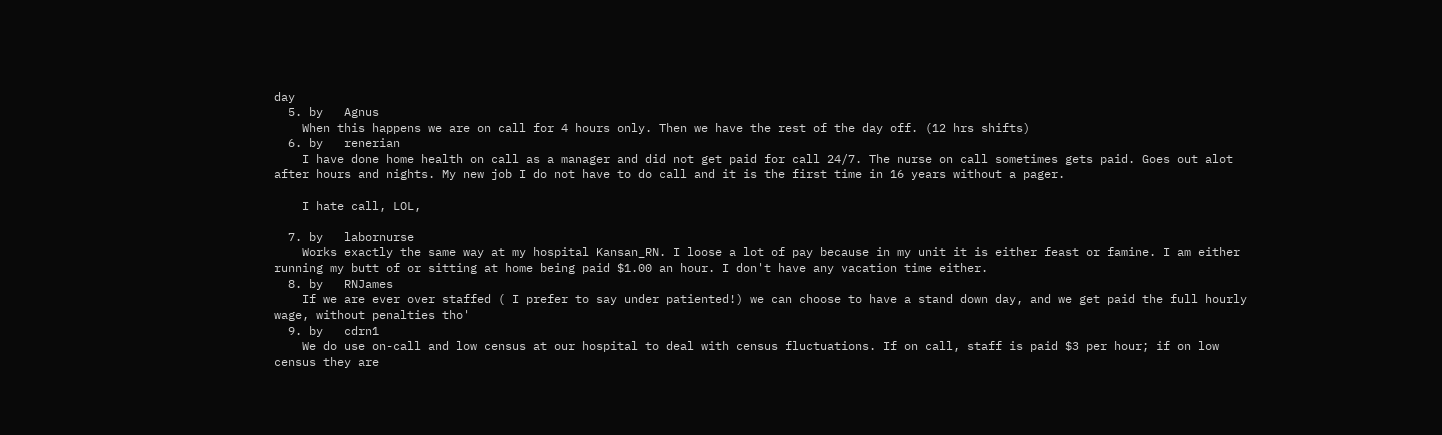day
  5. by   Agnus
    When this happens we are on call for 4 hours only. Then we have the rest of the day off. (12 hrs shifts)
  6. by   renerian
    I have done home health on call as a manager and did not get paid for call 24/7. The nurse on call sometimes gets paid. Goes out alot after hours and nights. My new job I do not have to do call and it is the first time in 16 years without a pager.

    I hate call, LOL,

  7. by   labornurse
    Works exactly the same way at my hospital Kansan_RN. I loose a lot of pay because in my unit it is either feast or famine. I am either running my butt of or sitting at home being paid $1.00 an hour. I don't have any vacation time either.
  8. by   RNJames
    If we are ever over staffed ( I prefer to say under patiented!) we can choose to have a stand down day, and we get paid the full hourly wage, without penalties tho'
  9. by   cdrn1
    We do use on-call and low census at our hospital to deal with census fluctuations. If on call, staff is paid $3 per hour; if on low census they are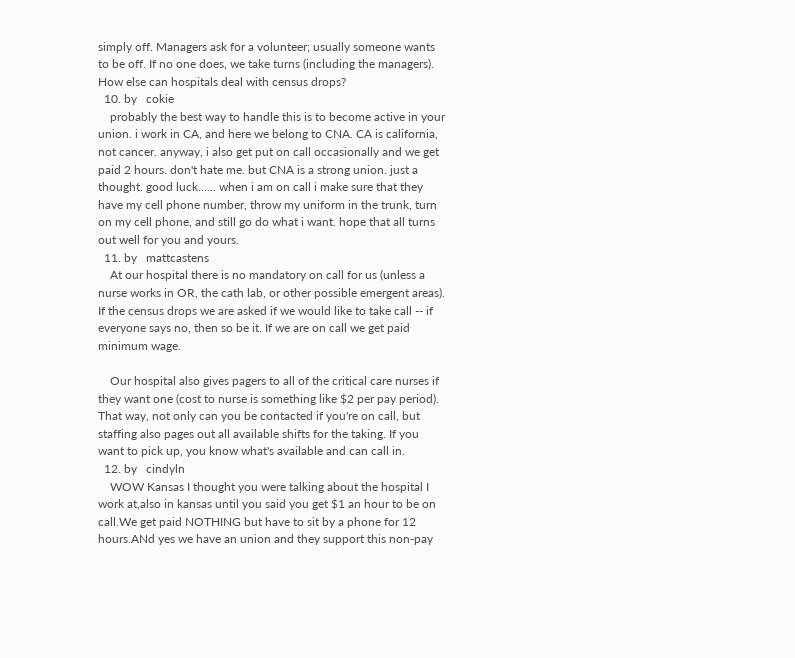simply off. Managers ask for a volunteer; usually someone wants to be off. If no one does, we take turns (including the managers). How else can hospitals deal with census drops?
  10. by   cokie
    probably the best way to handle this is to become active in your union. i work in CA, and here we belong to CNA. CA is california, not cancer. anyway, i also get put on call occasionally and we get paid 2 hours. don't hate me. but CNA is a strong union. just a thought. good luck...... when i am on call i make sure that they have my cell phone number, throw my uniform in the trunk, turn on my cell phone, and still go do what i want. hope that all turns out well for you and yours.
  11. by   mattcastens
    At our hospital there is no mandatory on call for us (unless a nurse works in OR, the cath lab, or other possible emergent areas). If the census drops we are asked if we would like to take call -- if everyone says no, then so be it. If we are on call we get paid minimum wage.

    Our hospital also gives pagers to all of the critical care nurses if they want one (cost to nurse is something like $2 per pay period). That way, not only can you be contacted if you're on call, but staffing also pages out all available shifts for the taking. If you want to pick up, you know what's available and can call in.
  12. by   cindyln
    WOW Kansas I thought you were talking about the hospital I work at,also in kansas until you said you get $1 an hour to be on call.We get paid NOTHING but have to sit by a phone for 12 hours.ANd yes we have an union and they support this non-pay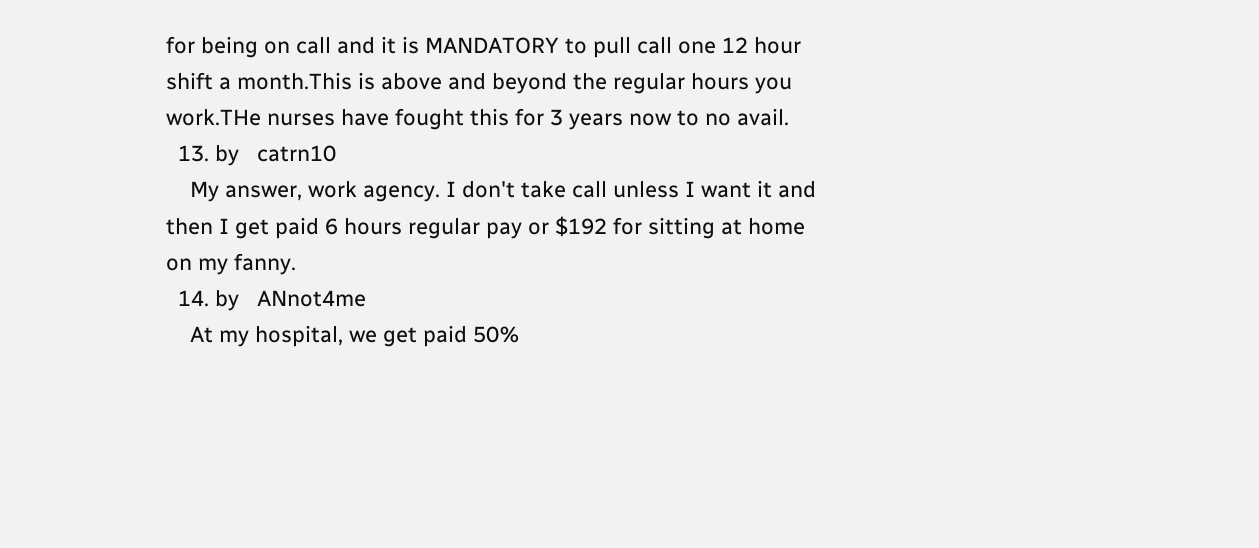for being on call and it is MANDATORY to pull call one 12 hour shift a month.This is above and beyond the regular hours you work.THe nurses have fought this for 3 years now to no avail.
  13. by   catrn10
    My answer, work agency. I don't take call unless I want it and then I get paid 6 hours regular pay or $192 for sitting at home on my fanny.
  14. by   ANnot4me
    At my hospital, we get paid 50%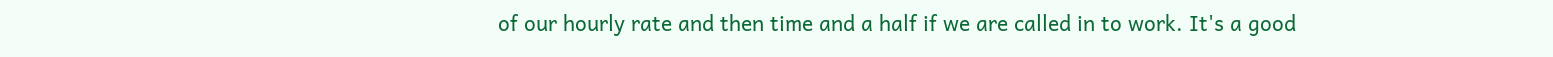of our hourly rate and then time and a half if we are called in to work. It's a good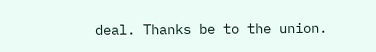deal. Thanks be to the union.